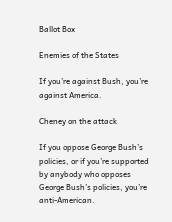Ballot Box

Enemies of the States

If you’re against Bush, you’re against America.

Cheney on the attack

If you oppose George Bush’s policies, or if you’re supported by anybody who opposes George Bush’s policies, you’re anti-American.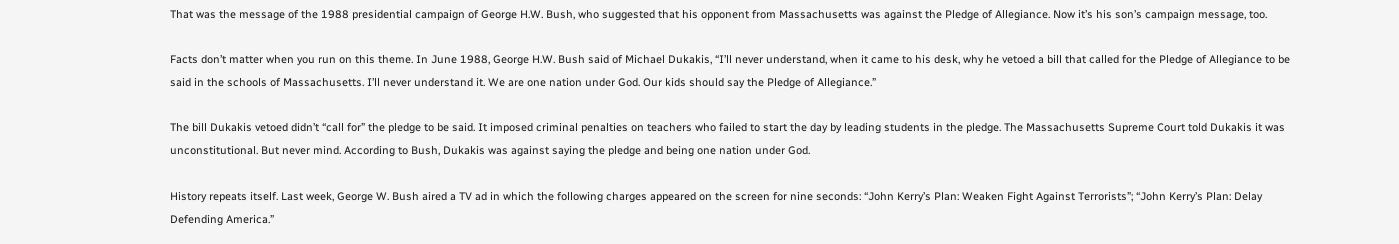That was the message of the 1988 presidential campaign of George H.W. Bush, who suggested that his opponent from Massachusetts was against the Pledge of Allegiance. Now it’s his son’s campaign message, too.

Facts don’t matter when you run on this theme. In June 1988, George H.W. Bush said of Michael Dukakis, “I’ll never understand, when it came to his desk, why he vetoed a bill that called for the Pledge of Allegiance to be said in the schools of Massachusetts. I’ll never understand it. We are one nation under God. Our kids should say the Pledge of Allegiance.”

The bill Dukakis vetoed didn’t “call for” the pledge to be said. It imposed criminal penalties on teachers who failed to start the day by leading students in the pledge. The Massachusetts Supreme Court told Dukakis it was unconstitutional. But never mind. According to Bush, Dukakis was against saying the pledge and being one nation under God.

History repeats itself. Last week, George W. Bush aired a TV ad in which the following charges appeared on the screen for nine seconds: “John Kerry’s Plan: Weaken Fight Against Terrorists”; “John Kerry’s Plan: Delay Defending America.”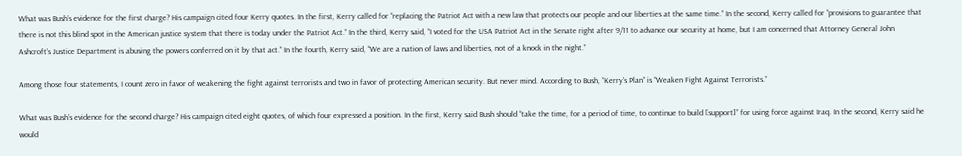What was Bush’s evidence for the first charge? His campaign cited four Kerry quotes. In the first, Kerry called for “replacing the Patriot Act with a new law that protects our people and our liberties at the same time.” In the second, Kerry called for “provisions to guarantee that there is not this blind spot in the American justice system that there is today under the Patriot Act.” In the third, Kerry said, “I voted for the USA Patriot Act in the Senate right after 9/11 to advance our security at home, but I am concerned that Attorney General John Ashcroft’s Justice Department is abusing the powers conferred on it by that act.” In the fourth, Kerry said, “We are a nation of laws and liberties, not of a knock in the night.”

Among those four statements, I count zero in favor of weakening the fight against terrorists and two in favor of protecting American security. But never mind. According to Bush, “Kerry’s Plan” is “Weaken Fight Against Terrorists.”

What was Bush’s evidence for the second charge? His campaign cited eight quotes, of which four expressed a position. In the first, Kerry said Bush should “take the time, for a period of time, to continue to build [support]” for using force against Iraq. In the second, Kerry said he would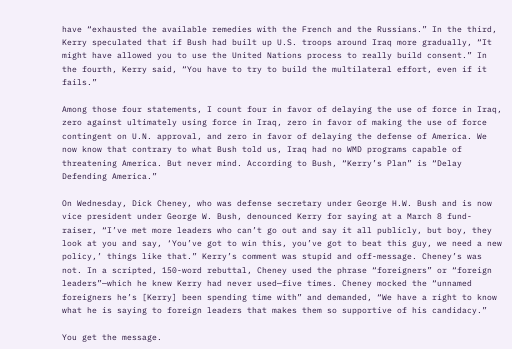have “exhausted the available remedies with the French and the Russians.” In the third, Kerry speculated that if Bush had built up U.S. troops around Iraq more gradually, “It might have allowed you to use the United Nations process to really build consent.” In the fourth, Kerry said, “You have to try to build the multilateral effort, even if it fails.”

Among those four statements, I count four in favor of delaying the use of force in Iraq, zero against ultimately using force in Iraq, zero in favor of making the use of force contingent on U.N. approval, and zero in favor of delaying the defense of America. We now know that contrary to what Bush told us, Iraq had no WMD programs capable of threatening America. But never mind. According to Bush, “Kerry’s Plan” is “Delay Defending America.”

On Wednesday, Dick Cheney, who was defense secretary under George H.W. Bush and is now vice president under George W. Bush, denounced Kerry for saying at a March 8 fund-raiser, “I’ve met more leaders who can’t go out and say it all publicly, but boy, they look at you and say, ‘You’ve got to win this, you’ve got to beat this guy, we need a new policy,’ things like that.” Kerry’s comment was stupid and off-message. Cheney’s was not. In a scripted, 150-word rebuttal, Cheney used the phrase “foreigners” or “foreign leaders”—which he knew Kerry had never used—five times. Cheney mocked the “unnamed foreigners he’s [Kerry] been spending time with” and demanded, “We have a right to know what he is saying to foreign leaders that makes them so supportive of his candidacy.”

You get the message.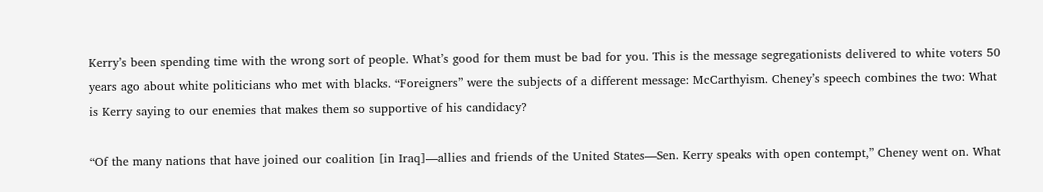Kerry’s been spending time with the wrong sort of people. What’s good for them must be bad for you. This is the message segregationists delivered to white voters 50 years ago about white politicians who met with blacks. “Foreigners” were the subjects of a different message: McCarthyism. Cheney’s speech combines the two: What is Kerry saying to our enemies that makes them so supportive of his candidacy?

“Of the many nations that have joined our coalition [in Iraq]—allies and friends of the United States—Sen. Kerry speaks with open contempt,” Cheney went on. What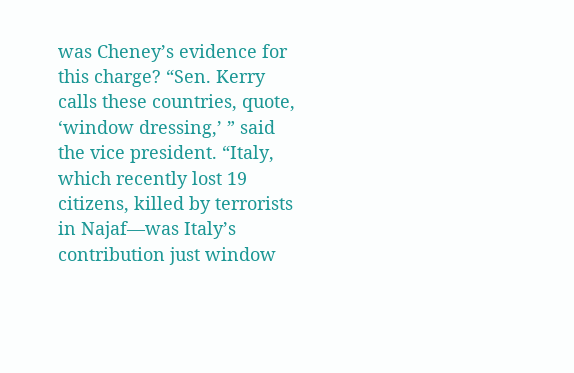was Cheney’s evidence for this charge? “Sen. Kerry calls these countries, quote, ‘window dressing,’ ” said the vice president. “Italy, which recently lost 19 citizens, killed by terrorists in Najaf—was Italy’s contribution just window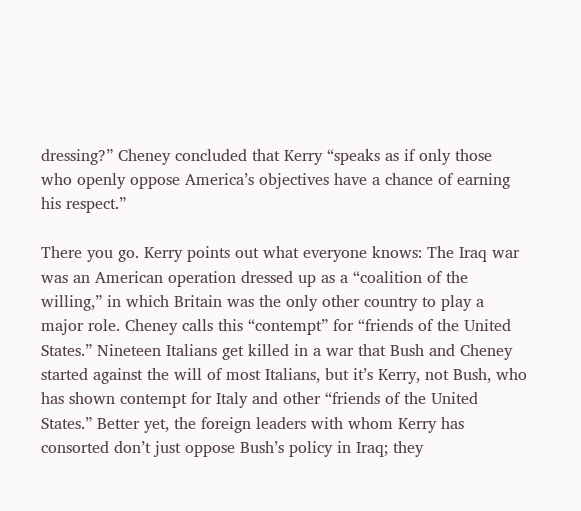dressing?” Cheney concluded that Kerry “speaks as if only those who openly oppose America’s objectives have a chance of earning his respect.”

There you go. Kerry points out what everyone knows: The Iraq war was an American operation dressed up as a “coalition of the willing,” in which Britain was the only other country to play a major role. Cheney calls this “contempt” for “friends of the United States.” Nineteen Italians get killed in a war that Bush and Cheney started against the will of most Italians, but it’s Kerry, not Bush, who has shown contempt for Italy and other “friends of the United States.” Better yet, the foreign leaders with whom Kerry has consorted don’t just oppose Bush’s policy in Iraq; they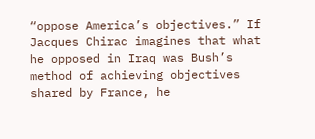“oppose America’s objectives.” If Jacques Chirac imagines that what he opposed in Iraq was Bush’s method of achieving objectives shared by France, he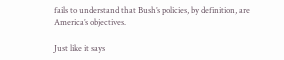fails to understand that Bush’s policies, by definition, are America’s objectives.

Just like it says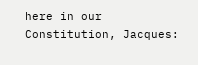here in our Constitution, Jacques: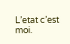L’etat c’est moi.